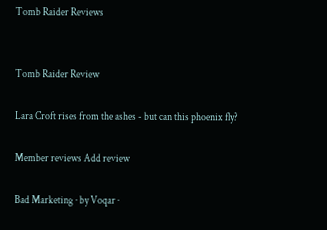Tomb Raider Reviews


Tomb Raider Review

Lara Croft rises from the ashes - but can this phoenix fly?

Member reviews Add review

Bad Marketing · by Voqar ·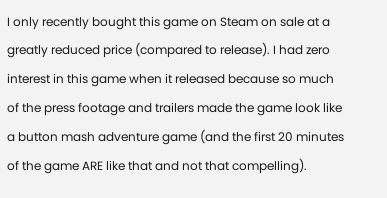I only recently bought this game on Steam on sale at a greatly reduced price (compared to release). I had zero interest in this game when it released because so much of the press footage and trailers made the game look like a button mash adventure game (and the first 20 minutes of the game ARE like that and not that compelling).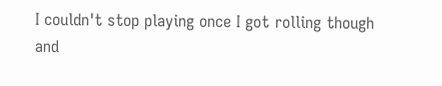I couldn't stop playing once I got rolling though and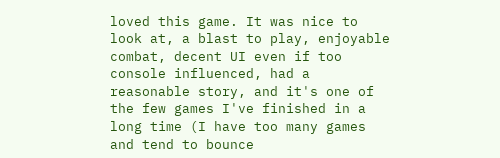loved this game. It was nice to look at, a blast to play, enjoyable combat, decent UI even if too console influenced, had a reasonable story, and it's one of the few games I've finished in a long time (I have too many games and tend to bounce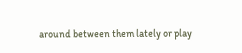around between them lately or play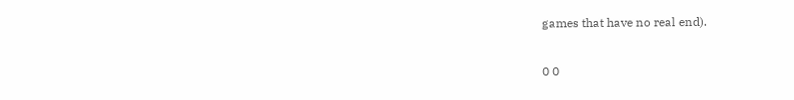games that have no real end).

0 0